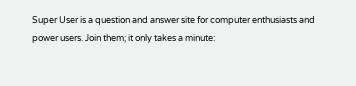Super User is a question and answer site for computer enthusiasts and power users. Join them; it only takes a minute: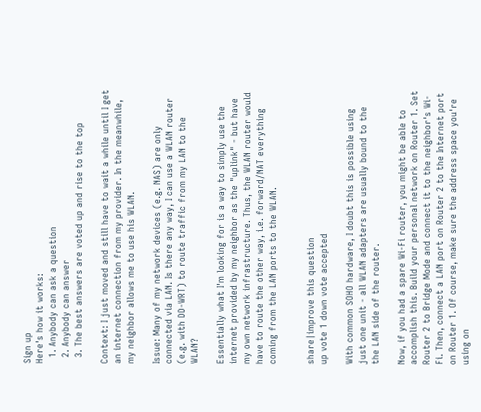Sign up
Here's how it works:
  1. Anybody can ask a question
  2. Anybody can answer
  3. The best answers are voted up and rise to the top

Context: I just moved and still have to wait a while until I get an internet connection from my provider. In the meanwhile, my neighbor allows me to use his WLAN.

Issue: Many of my network devices (e.g. NAS) are only connected via LAN. Is there any way, I can use a WLAN router (e.g. with DD-WRT) to route traffic from my LAN to the WLAN?

Essentially what I'm looking for is a way to simply use the internet provided by my neighbor as the "uplink" - but have my own network infrastructure. Thus, the WLAN router would have to route the other way, i.e. forward/NAT everything coming from the LAN ports to the WLAN.


share|improve this question
up vote 1 down vote accepted

With common SOHO hardware, I doubt this is possible using just one unit - all WLAN adapters are usually bound to the the LAN side of the router.

Now, if you had a spare Wi-Fi router, you might be able to accomplish this. Build your personal network on Router 1. Set Router 2 to Bridge Mode and connect it to the neighbor's Wi-Fi. Then, connect a LAN port on Router 2 to the Internet port on Router 1. Of course, make sure the address space you're using on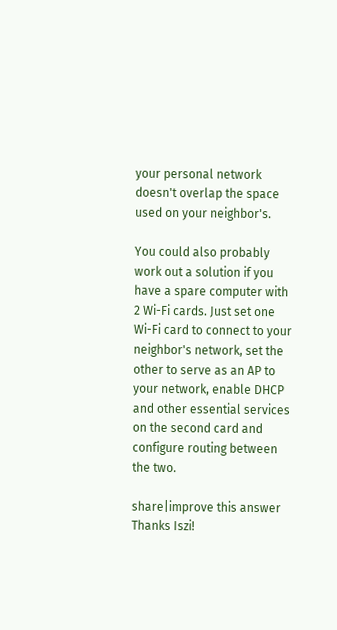your personal network doesn't overlap the space used on your neighbor's.

You could also probably work out a solution if you have a spare computer with 2 Wi-Fi cards. Just set one Wi-Fi card to connect to your neighbor's network, set the other to serve as an AP to your network, enable DHCP and other essential services on the second card and configure routing between the two.

share|improve this answer
Thanks Iszi!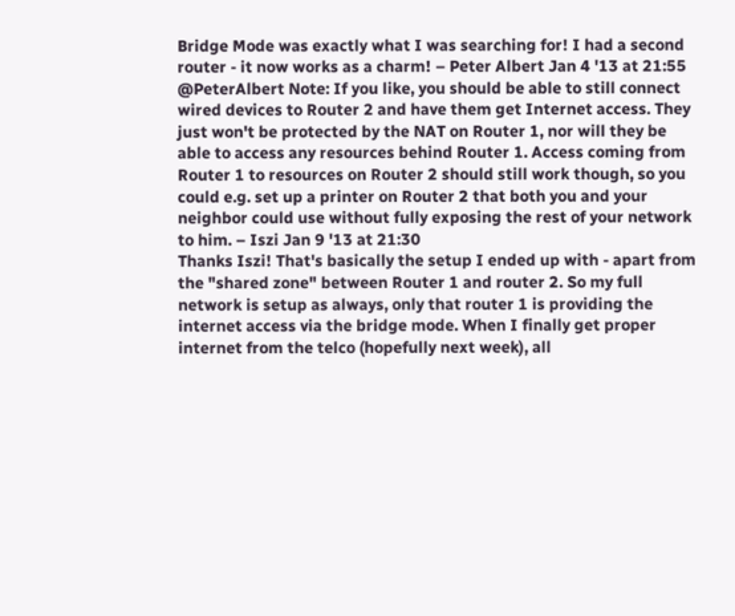Bridge Mode was exactly what I was searching for! I had a second router - it now works as a charm! – Peter Albert Jan 4 '13 at 21:55
@PeterAlbert Note: If you like, you should be able to still connect wired devices to Router 2 and have them get Internet access. They just won't be protected by the NAT on Router 1, nor will they be able to access any resources behind Router 1. Access coming from Router 1 to resources on Router 2 should still work though, so you could e.g. set up a printer on Router 2 that both you and your neighbor could use without fully exposing the rest of your network to him. – Iszi Jan 9 '13 at 21:30
Thanks Iszi! That's basically the setup I ended up with - apart from the "shared zone" between Router 1 and router 2. So my full network is setup as always, only that router 1 is providing the internet access via the bridge mode. When I finally get proper internet from the telco (hopefully next week), all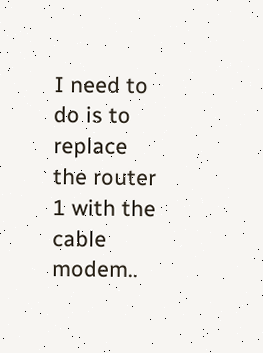I need to do is to replace the router 1 with the cable modem..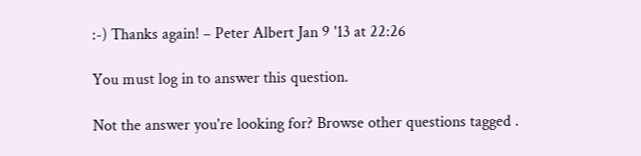:-) Thanks again! – Peter Albert Jan 9 '13 at 22:26

You must log in to answer this question.

Not the answer you're looking for? Browse other questions tagged .